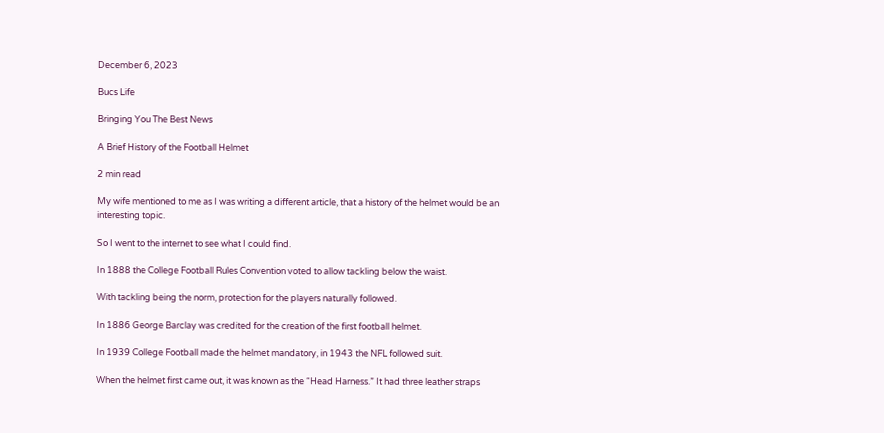December 6, 2023

Bucs Life

Bringing You The Best News

A Brief History of the Football Helmet

2 min read

My wife mentioned to me as I was writing a different article, that a history of the helmet would be an interesting topic.

So I went to the internet to see what I could find.

In 1888 the College Football Rules Convention voted to allow tackling below the waist.

With tackling being the norm, protection for the players naturally followed.

In 1886 George Barclay was credited for the creation of the first football helmet.

In 1939 College Football made the helmet mandatory, in 1943 the NFL followed suit.

When the helmet first came out, it was known as the “Head Harness.” It had three leather straps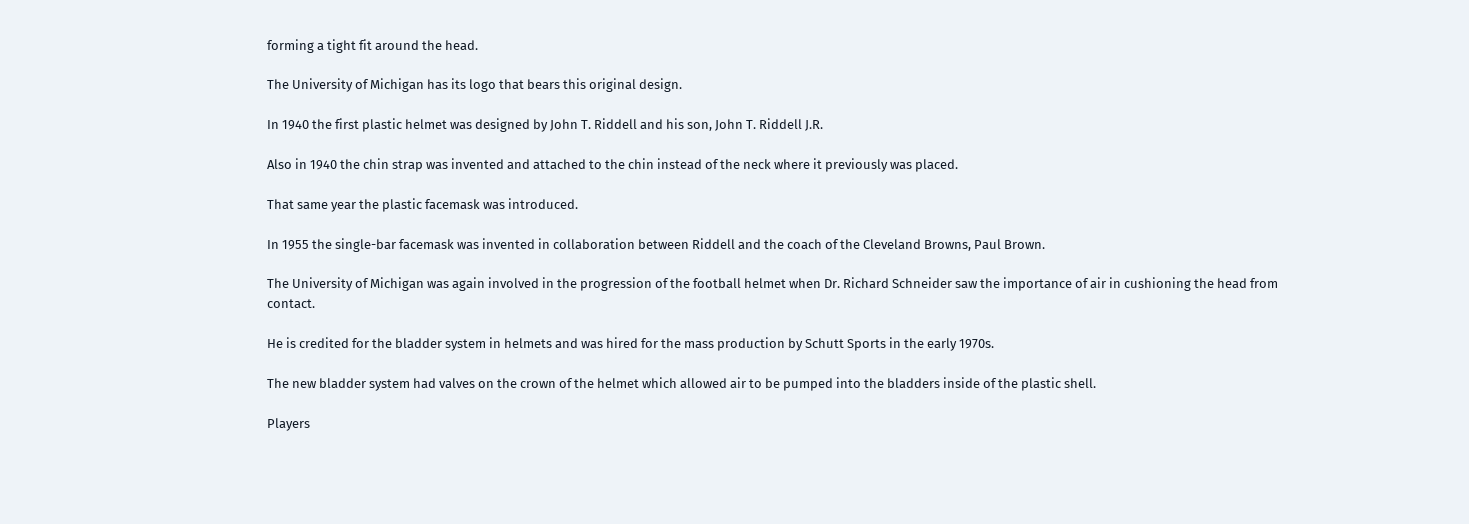forming a tight fit around the head.

The University of Michigan has its logo that bears this original design.

In 1940 the first plastic helmet was designed by John T. Riddell and his son, John T. Riddell J.R.

Also in 1940 the chin strap was invented and attached to the chin instead of the neck where it previously was placed.

That same year the plastic facemask was introduced.

In 1955 the single-bar facemask was invented in collaboration between Riddell and the coach of the Cleveland Browns, Paul Brown.

The University of Michigan was again involved in the progression of the football helmet when Dr. Richard Schneider saw the importance of air in cushioning the head from contact.

He is credited for the bladder system in helmets and was hired for the mass production by Schutt Sports in the early 1970s.

The new bladder system had valves on the crown of the helmet which allowed air to be pumped into the bladders inside of the plastic shell.

Players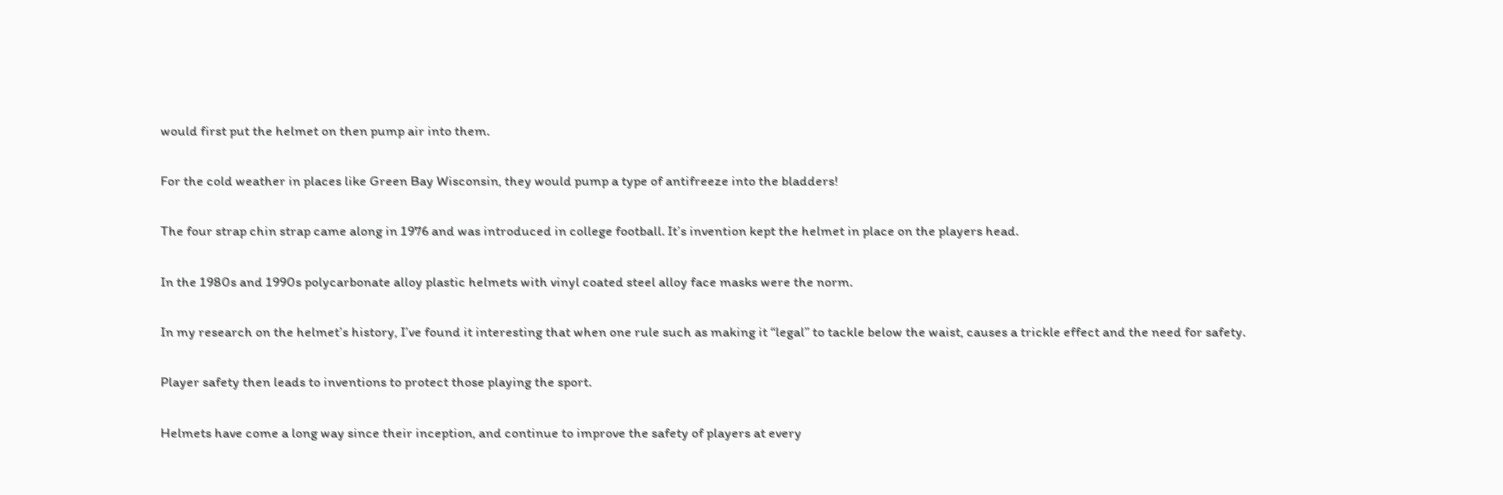would first put the helmet on then pump air into them.

For the cold weather in places like Green Bay Wisconsin, they would pump a type of antifreeze into the bladders!

The four strap chin strap came along in 1976 and was introduced in college football. It’s invention kept the helmet in place on the players head.

In the 1980s and 1990s polycarbonate alloy plastic helmets with vinyl coated steel alloy face masks were the norm.

In my research on the helmet’s history, I’ve found it interesting that when one rule such as making it “legal” to tackle below the waist, causes a trickle effect and the need for safety.

Player safety then leads to inventions to protect those playing the sport.

Helmets have come a long way since their inception, and continue to improve the safety of players at every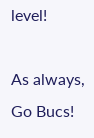level!

As always, Go Bucs!